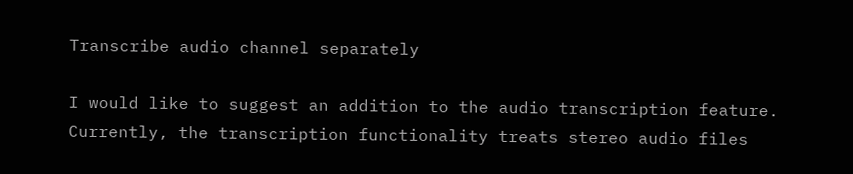Transcribe audio channel separately

I would like to suggest an addition to the audio transcription feature. Currently, the transcription functionality treats stereo audio files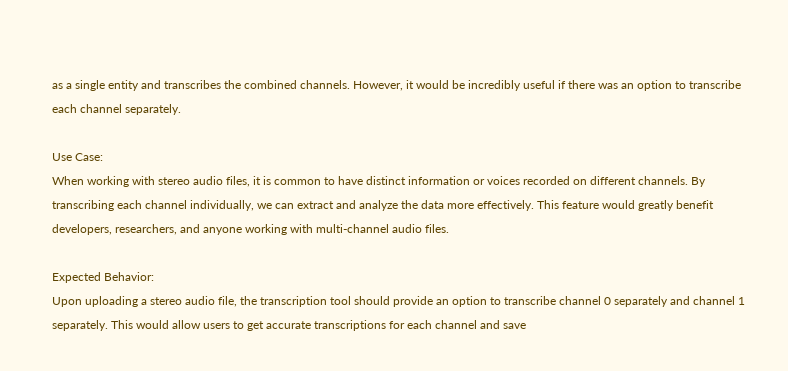as a single entity and transcribes the combined channels. However, it would be incredibly useful if there was an option to transcribe each channel separately.

Use Case:
When working with stereo audio files, it is common to have distinct information or voices recorded on different channels. By transcribing each channel individually, we can extract and analyze the data more effectively. This feature would greatly benefit developers, researchers, and anyone working with multi-channel audio files.

Expected Behavior:
Upon uploading a stereo audio file, the transcription tool should provide an option to transcribe channel 0 separately and channel 1 separately. This would allow users to get accurate transcriptions for each channel and save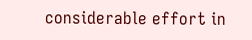considerable effort in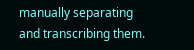manually separating and transcribing them.